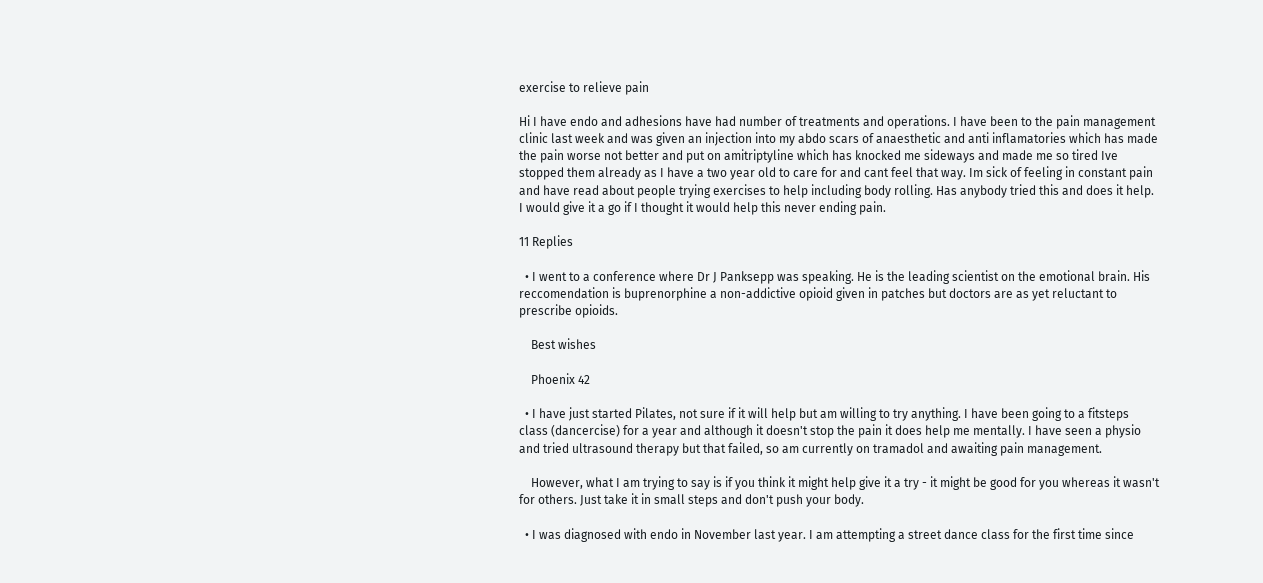exercise to relieve pain

Hi I have endo and adhesions have had number of treatments and operations. I have been to the pain management clinic last week and was given an injection into my abdo scars of anaesthetic and anti inflamatories which has made the pain worse not better and put on amitriptyline which has knocked me sideways and made me so tired Ive stopped them already as I have a two year old to care for and cant feel that way. Im sick of feeling in constant pain and have read about people trying exercises to help including body rolling. Has anybody tried this and does it help. I would give it a go if I thought it would help this never ending pain.

11 Replies

  • I went to a conference where Dr J Panksepp was speaking. He is the leading scientist on the emotional brain. His reccomendation is buprenorphine a non-addictive opioid given in patches but doctors are as yet reluctant to prescribe opioids.

    Best wishes

    Phoenix 42

  • I have just started Pilates, not sure if it will help but am willing to try anything. I have been going to a fitsteps class (dancercise) for a year and although it doesn't stop the pain it does help me mentally. I have seen a physio and tried ultrasound therapy but that failed, so am currently on tramadol and awaiting pain management.

    However, what I am trying to say is if you think it might help give it a try - it might be good for you whereas it wasn't for others. Just take it in small steps and don't push your body.

  • I was diagnosed with endo in November last year. I am attempting a street dance class for the first time since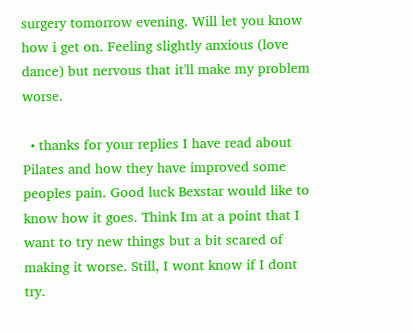surgery tomorrow evening. Will let you know how i get on. Feeling slightly anxious (love dance) but nervous that it'll make my problem worse.

  • thanks for your replies I have read about Pilates and how they have improved some peoples pain. Good luck Bexstar would like to know how it goes. Think Im at a point that I want to try new things but a bit scared of making it worse. Still, I wont know if I dont try.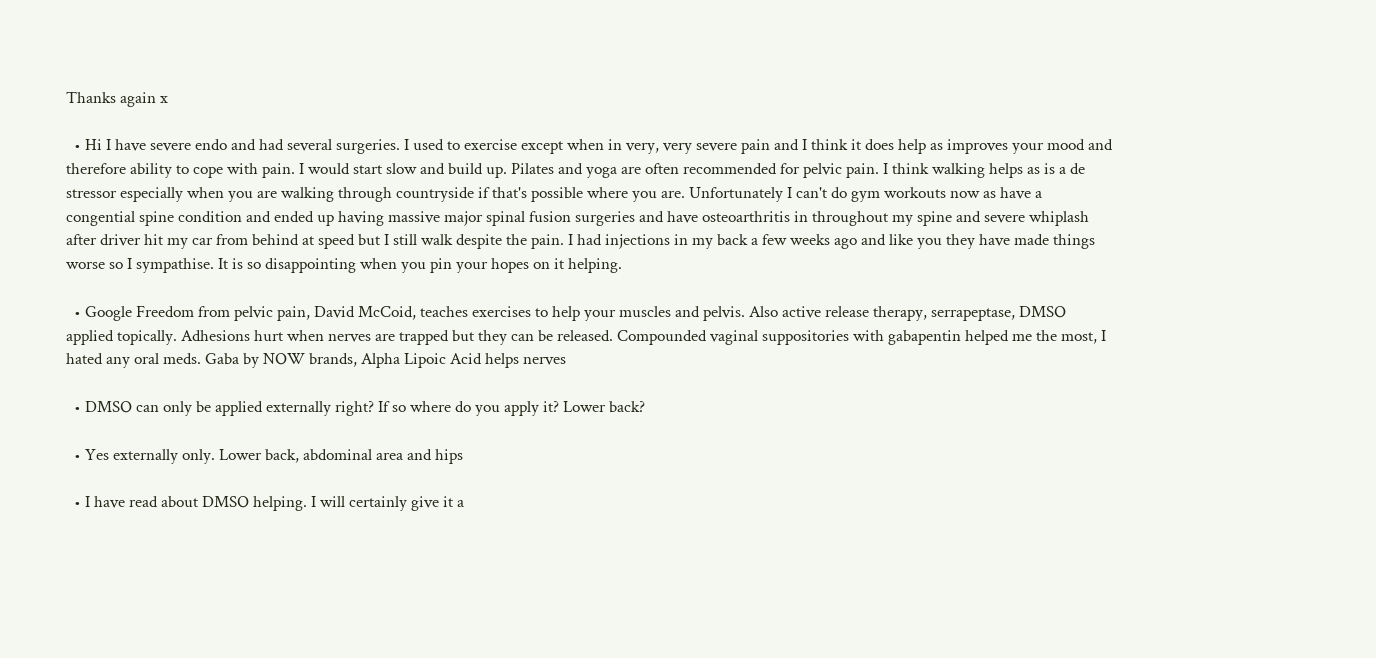Thanks again x

  • Hi I have severe endo and had several surgeries. I used to exercise except when in very, very severe pain and I think it does help as improves your mood and therefore ability to cope with pain. I would start slow and build up. Pilates and yoga are often recommended for pelvic pain. I think walking helps as is a de stressor especially when you are walking through countryside if that's possible where you are. Unfortunately I can't do gym workouts now as have a congential spine condition and ended up having massive major spinal fusion surgeries and have osteoarthritis in throughout my spine and severe whiplash after driver hit my car from behind at speed but I still walk despite the pain. I had injections in my back a few weeks ago and like you they have made things worse so I sympathise. It is so disappointing when you pin your hopes on it helping.

  • Google Freedom from pelvic pain, David McCoid, teaches exercises to help your muscles and pelvis. Also active release therapy, serrapeptase, DMSO applied topically. Adhesions hurt when nerves are trapped but they can be released. Compounded vaginal suppositories with gabapentin helped me the most, I hated any oral meds. Gaba by NOW brands, Alpha Lipoic Acid helps nerves

  • DMSO can only be applied externally right? If so where do you apply it? Lower back?

  • Yes externally only. Lower back, abdominal area and hips

  • I have read about DMSO helping. I will certainly give it a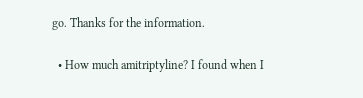go. Thanks for the information.

  • How much amitriptyline? I found when I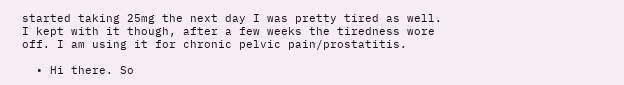started taking 25mg the next day I was pretty tired as well. I kept with it though, after a few weeks the tiredness wore off. I am using it for chronic pelvic pain/prostatitis.

  • Hi there. So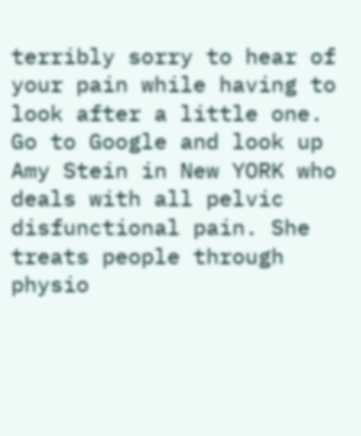terribly sorry to hear of your pain while having to look after a little one. Go to Google and look up Amy Stein in New YORK who deals with all pelvic disfunctional pain. She treats people through physio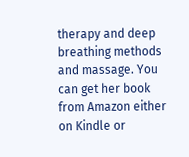therapy and deep breathing methods and massage. You can get her book from Amazon either on Kindle or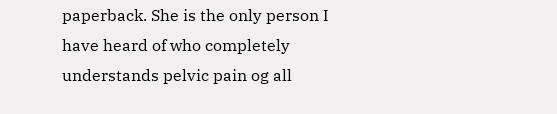paperback. She is the only person I have heard of who completely understands pelvic pain og all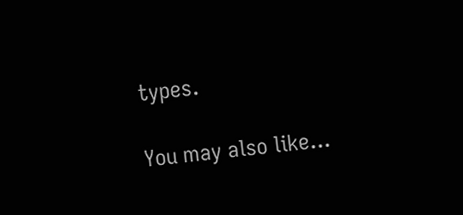types.

You may also like...